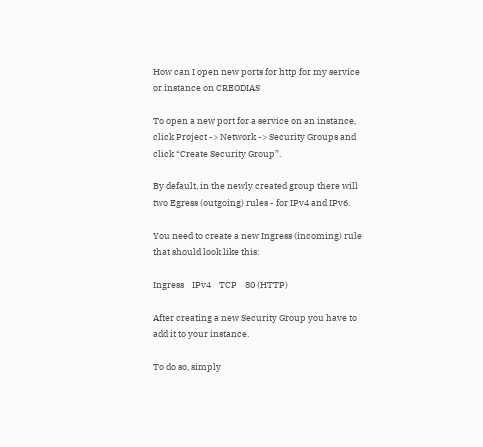How can I open new ports for http for my service or instance on CREODIAS

To open a new port for a service on an instance, click Project -> Network -> Security Groups and click “Create Security Group”.

By default, in the newly created group there will two Egress (outgoing) rules - for IPv4 and IPv6.

You need to create a new Ingress (incoming) rule that should look like this:

Ingress    IPv4    TCP    80 (HTTP)

After creating a new Security Group you have to add it to your instance.

To do so, simply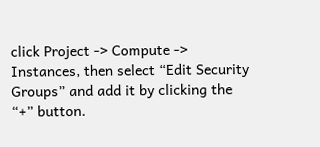click Project -> Compute -> Instances, then select “Edit Security Groups” and add it by clicking the “+” button.